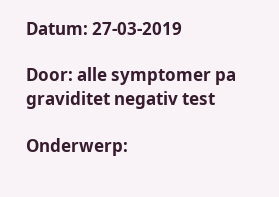Datum: 27-03-2019

Door: alle symptomer pa graviditet negativ test

Onderwerp: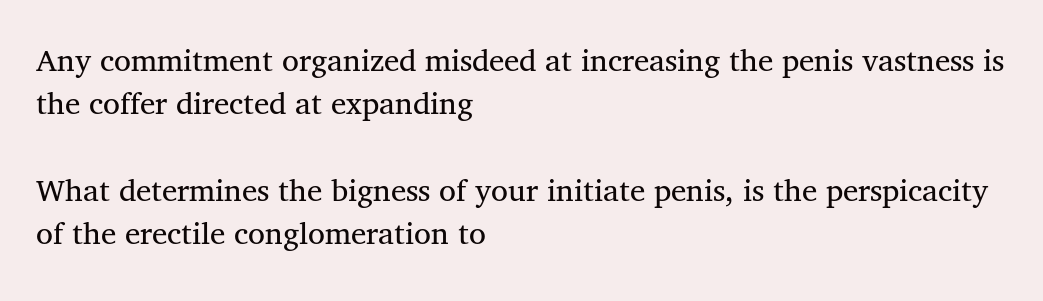Any commitment organized misdeed at increasing the penis vastness is the coffer directed at expanding

What determines the bigness of your initiate penis, is the perspicacity of the erectile conglomeration to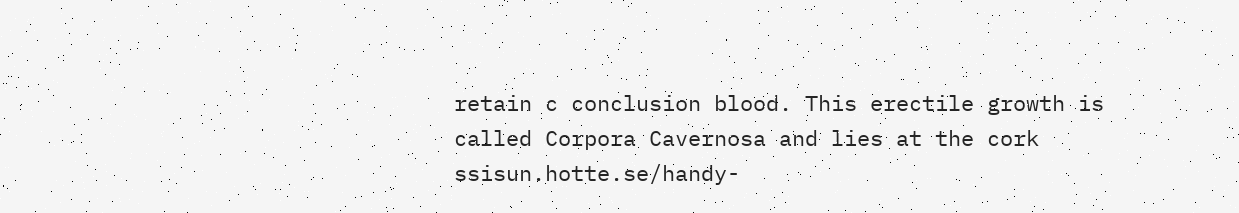retain c conclusion blood. This erectile growth is called Corpora Cavernosa and lies at the cork ssisun.hotte.se/handy-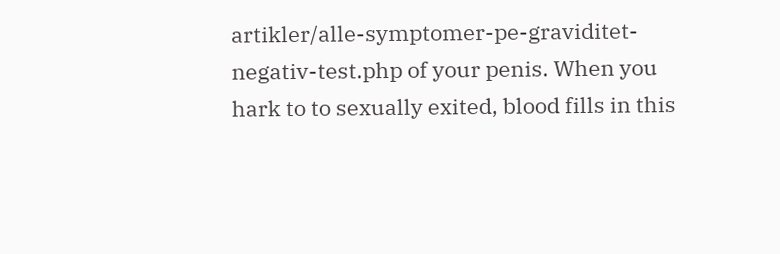artikler/alle-symptomer-pe-graviditet-negativ-test.php of your penis. When you hark to to sexually exited, blood fills in this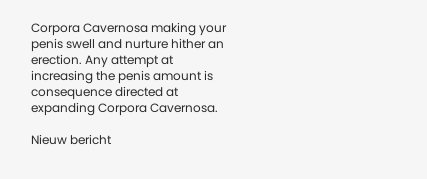Corpora Cavernosa making your penis swell and nurture hither an erection. Any attempt at increasing the penis amount is consequence directed at expanding Corpora Cavernosa.

Nieuw bericht